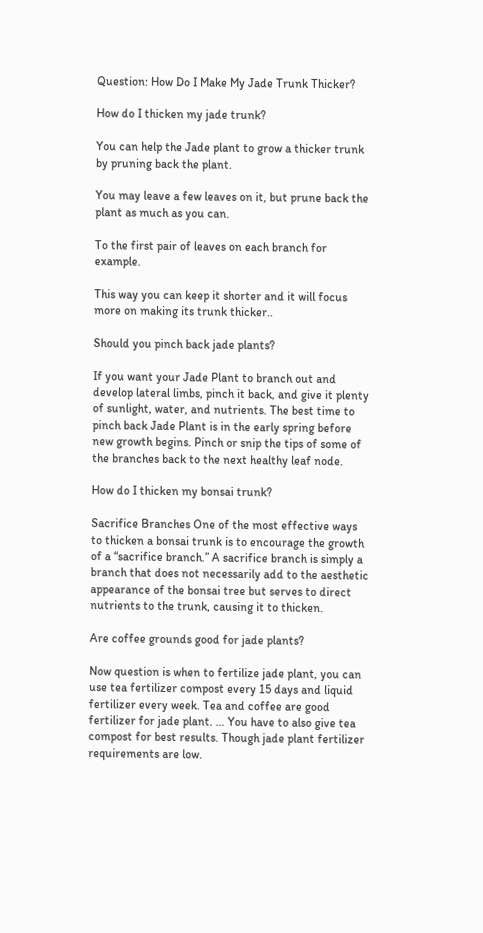Question: How Do I Make My Jade Trunk Thicker?

How do I thicken my jade trunk?

You can help the Jade plant to grow a thicker trunk by pruning back the plant.

You may leave a few leaves on it, but prune back the plant as much as you can.

To the first pair of leaves on each branch for example.

This way you can keep it shorter and it will focus more on making its trunk thicker..

Should you pinch back jade plants?

If you want your Jade Plant to branch out and develop lateral limbs, pinch it back, and give it plenty of sunlight, water, and nutrients. The best time to pinch back Jade Plant is in the early spring before new growth begins. Pinch or snip the tips of some of the branches back to the next healthy leaf node.

How do I thicken my bonsai trunk?

Sacrifice Branches One of the most effective ways to thicken a bonsai trunk is to encourage the growth of a “sacrifice branch.” A sacrifice branch is simply a branch that does not necessarily add to the aesthetic appearance of the bonsai tree but serves to direct nutrients to the trunk, causing it to thicken.

Are coffee grounds good for jade plants?

Now question is when to fertilize jade plant, you can use tea fertilizer compost every 15 days and liquid fertilizer every week. Tea and coffee are good fertilizer for jade plant. … You have to also give tea compost for best results. Though jade plant fertilizer requirements are low.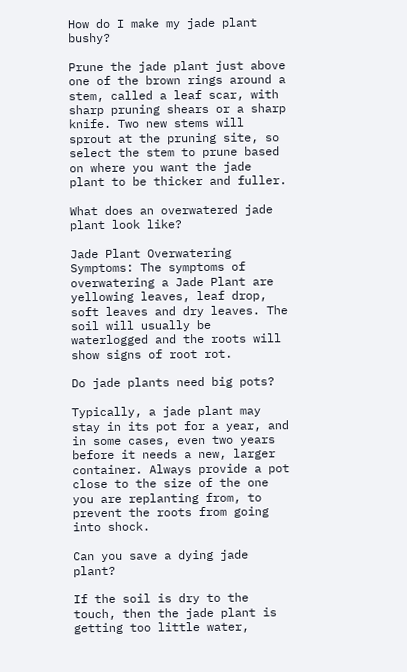How do I make my jade plant bushy?

Prune the jade plant just above one of the brown rings around a stem, called a leaf scar, with sharp pruning shears or a sharp knife. Two new stems will sprout at the pruning site, so select the stem to prune based on where you want the jade plant to be thicker and fuller.

What does an overwatered jade plant look like?

Jade Plant Overwatering Symptoms: The symptoms of overwatering a Jade Plant are yellowing leaves, leaf drop, soft leaves and dry leaves. The soil will usually be waterlogged and the roots will show signs of root rot.

Do jade plants need big pots?

Typically, a jade plant may stay in its pot for a year, and in some cases, even two years before it needs a new, larger container. Always provide a pot close to the size of the one you are replanting from, to prevent the roots from going into shock.

Can you save a dying jade plant?

If the soil is dry to the touch, then the jade plant is getting too little water,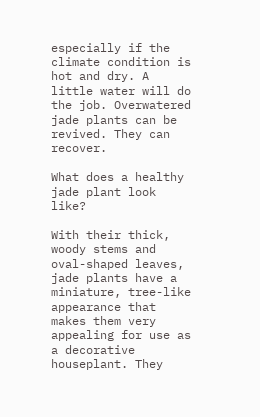especially if the climate condition is hot and dry. A little water will do the job. Overwatered jade plants can be revived. They can recover.

What does a healthy jade plant look like?

With their thick, woody stems and oval-shaped leaves, jade plants have a miniature, tree-like appearance that makes them very appealing for use as a decorative houseplant. They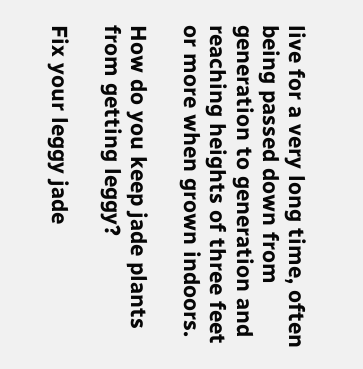live for a very long time, often being passed down from generation to generation and reaching heights of three feet or more when grown indoors.

How do you keep jade plants from getting leggy?

Fix your leggy jade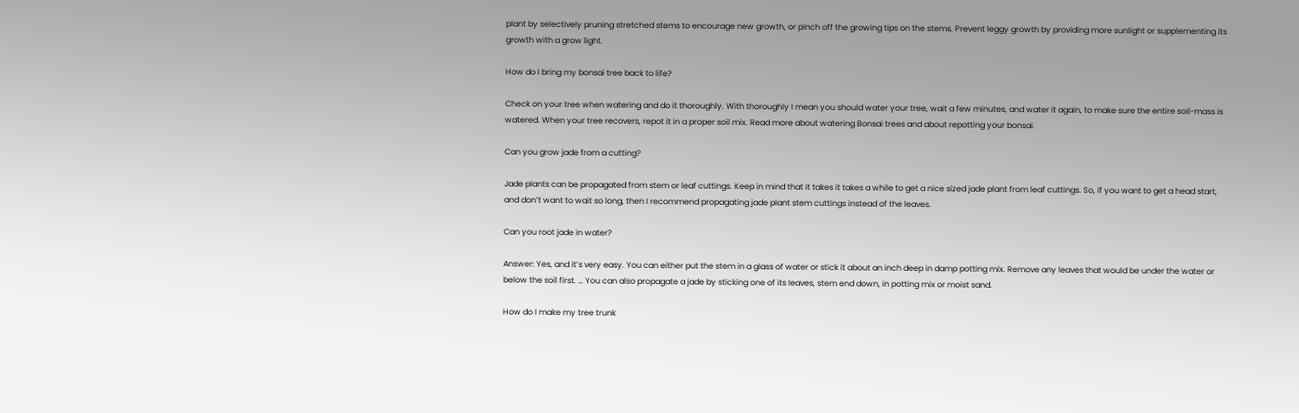plant by selectively pruning stretched stems to encourage new growth, or pinch off the growing tips on the stems. Prevent leggy growth by providing more sunlight or supplementing its growth with a grow light.

How do I bring my bonsai tree back to life?

Check on your tree when watering and do it thoroughly. With thoroughly I mean you should water your tree, wait a few minutes, and water it again, to make sure the entire soil-mass is watered. When your tree recovers, repot it in a proper soil mix. Read more about watering Bonsai trees and about repotting your bonsai.

Can you grow jade from a cutting?

Jade plants can be propagated from stem or leaf cuttings. Keep in mind that it takes it takes a while to get a nice sized jade plant from leaf cuttings. So, if you want to get a head start, and don’t want to wait so long, then I recommend propagating jade plant stem cuttings instead of the leaves.

Can you root jade in water?

Answer: Yes, and it’s very easy. You can either put the stem in a glass of water or stick it about an inch deep in damp potting mix. Remove any leaves that would be under the water or below the soil first. … You can also propagate a jade by sticking one of its leaves, stem end down, in potting mix or moist sand.

How do I make my tree trunk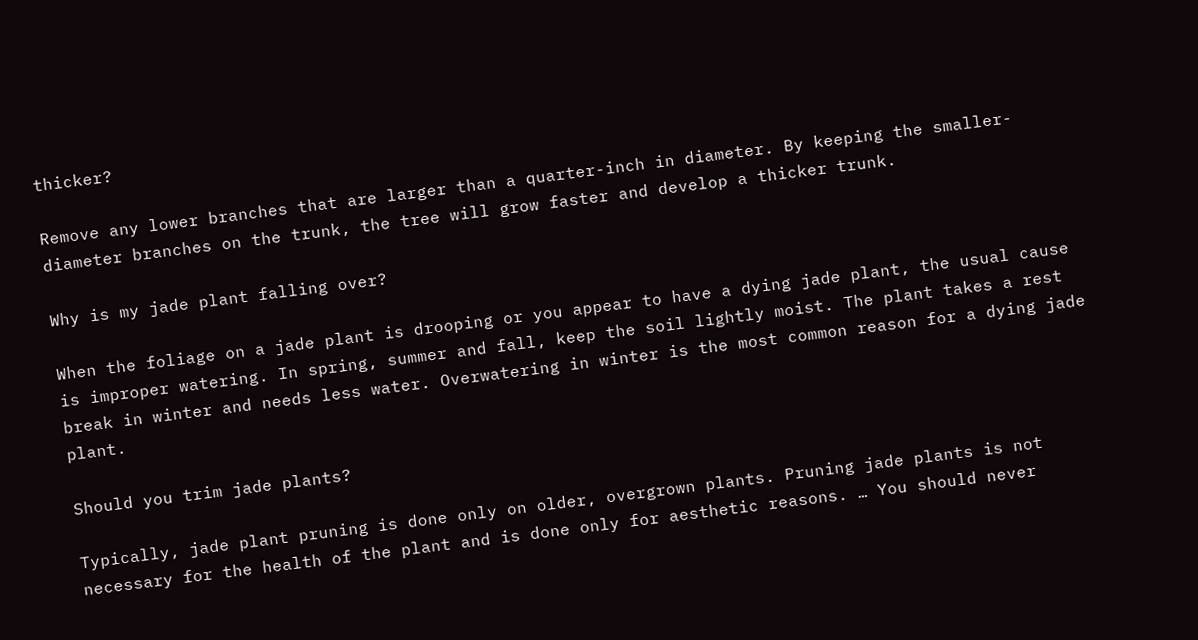thicker?

Remove any lower branches that are larger than a quarter-inch in diameter. By keeping the smaller-diameter branches on the trunk, the tree will grow faster and develop a thicker trunk.

Why is my jade plant falling over?

When the foliage on a jade plant is drooping or you appear to have a dying jade plant, the usual cause is improper watering. In spring, summer and fall, keep the soil lightly moist. The plant takes a rest break in winter and needs less water. Overwatering in winter is the most common reason for a dying jade plant.

Should you trim jade plants?

Typically, jade plant pruning is done only on older, overgrown plants. Pruning jade plants is not necessary for the health of the plant and is done only for aesthetic reasons. … You should never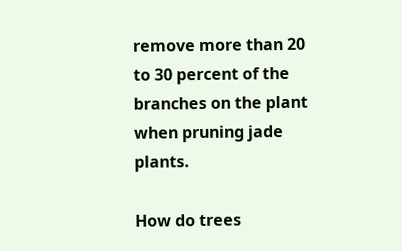remove more than 20 to 30 percent of the branches on the plant when pruning jade plants.

How do trees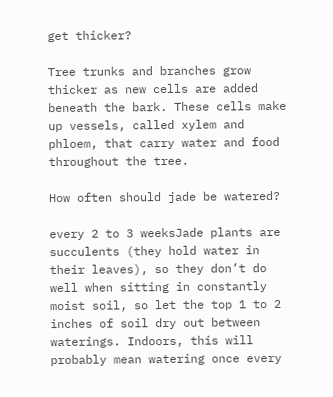get thicker?

Tree trunks and branches grow thicker as new cells are added beneath the bark. These cells make up vessels, called xylem and phloem, that carry water and food throughout the tree.

How often should jade be watered?

every 2 to 3 weeksJade plants are succulents (they hold water in their leaves), so they don’t do well when sitting in constantly moist soil, so let the top 1 to 2 inches of soil dry out between waterings. Indoors, this will probably mean watering once every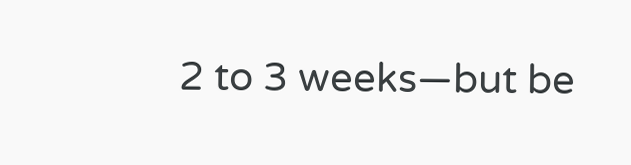2 to 3 weeks—but be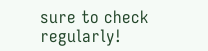sure to check regularly!